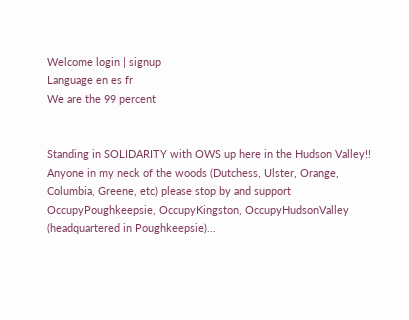Welcome login | signup
Language en es fr
We are the 99 percent


Standing in SOLIDARITY with OWS up here in the Hudson Valley!! Anyone in my neck of the woods (Dutchess, Ulster, Orange, Columbia, Greene, etc) please stop by and support OccupyPoughkeepsie, OccupyKingston, OccupyHudsonValley (headquartered in Poughkeepsie)...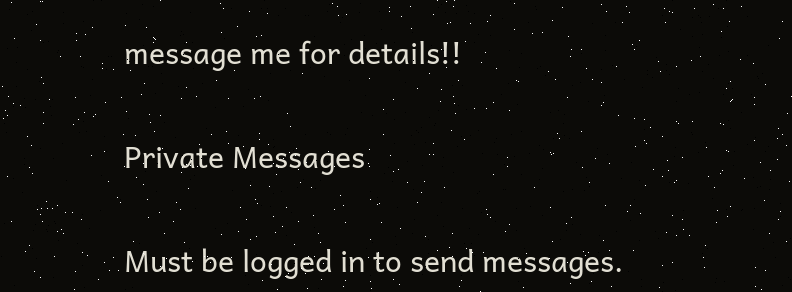message me for details!!

Private Messages

Must be logged in to send messages.